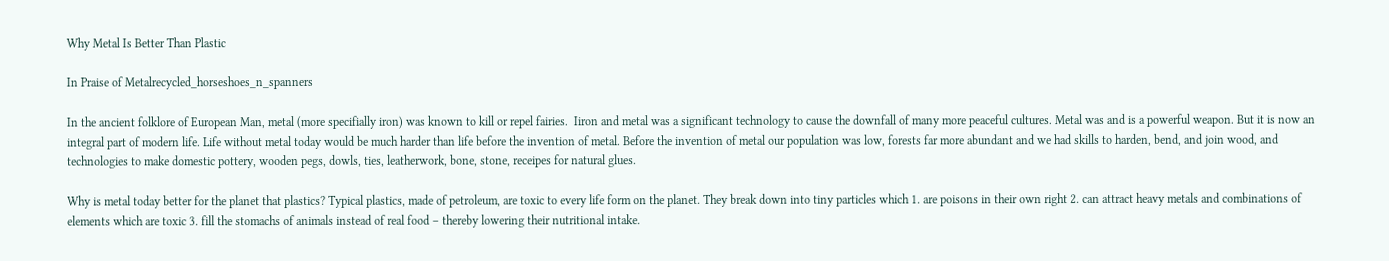Why Metal Is Better Than Plastic

In Praise of Metalrecycled_horseshoes_n_spanners

In the ancient folklore of European Man, metal (more specifially iron) was known to kill or repel fairies.  Iiron and metal was a significant technology to cause the downfall of many more peaceful cultures. Metal was and is a powerful weapon. But it is now an integral part of modern life. Life without metal today would be much harder than life before the invention of metal. Before the invention of metal our population was low, forests far more abundant and we had skills to harden, bend, and join wood, and technologies to make domestic pottery, wooden pegs, dowls, ties, leatherwork, bone, stone, receipes for natural glues.

Why is metal today better for the planet that plastics? Typical plastics, made of petroleum, are toxic to every life form on the planet. They break down into tiny particles which 1. are poisons in their own right 2. can attract heavy metals and combinations of elements which are toxic 3. fill the stomachs of animals instead of real food – thereby lowering their nutritional intake.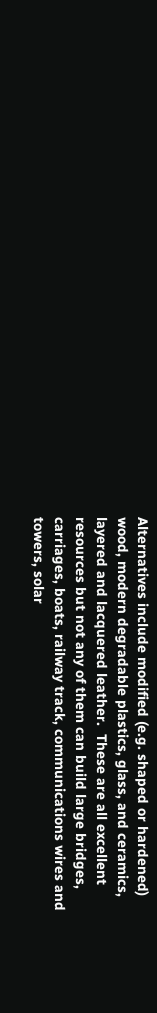Alternatives include modified (e.g. shaped or hardened) wood, modern degradable plastics, glass, and ceramics, layered and lacquered leather.  These are all excellent resources but not any of them can build large bridges, carriages, boats, railway track, communications wires and towers, solar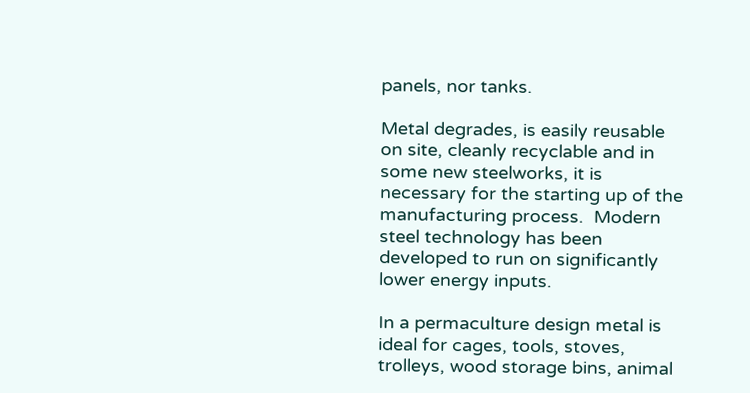panels, nor tanks.

Metal degrades, is easily reusable on site, cleanly recyclable and in some new steelworks, it is necessary for the starting up of the manufacturing process.  Modern steel technology has been developed to run on significantly lower energy inputs.

In a permaculture design metal is ideal for cages, tools, stoves, trolleys, wood storage bins, animal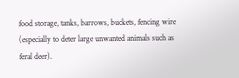food storage, tanks, barrows, buckets, fencing wire (especially to deter large unwanted animals such as feral deer).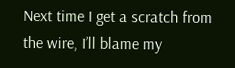Next time I get a scratch from the wire, I’ll blame my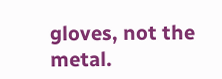gloves, not the metal.